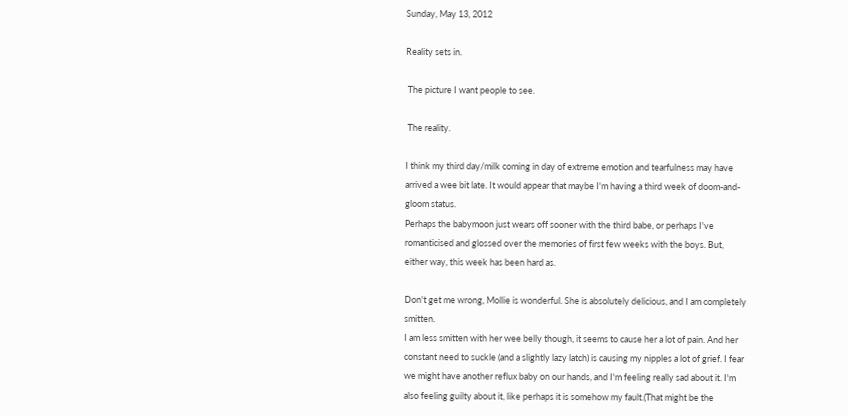Sunday, May 13, 2012

Reality sets in.

 The picture I want people to see.

 The reality.

I think my third day/milk coming in day of extreme emotion and tearfulness may have arrived a wee bit late. It would appear that maybe I'm having a third week of doom-and-gloom status.
Perhaps the babymoon just wears off sooner with the third babe, or perhaps I've romanticised and glossed over the memories of first few weeks with the boys. But, either way, this week has been hard as.

Don't get me wrong, Mollie is wonderful. She is absolutely delicious, and I am completely smitten.
I am less smitten with her wee belly though, it seems to cause her a lot of pain. And her constant need to suckle (and a slightly lazy latch) is causing my nipples a lot of grief. I fear we might have another reflux baby on our hands, and I'm feeling really sad about it. I'm also feeling guilty about it, like perhaps it is somehow my fault.(That might be the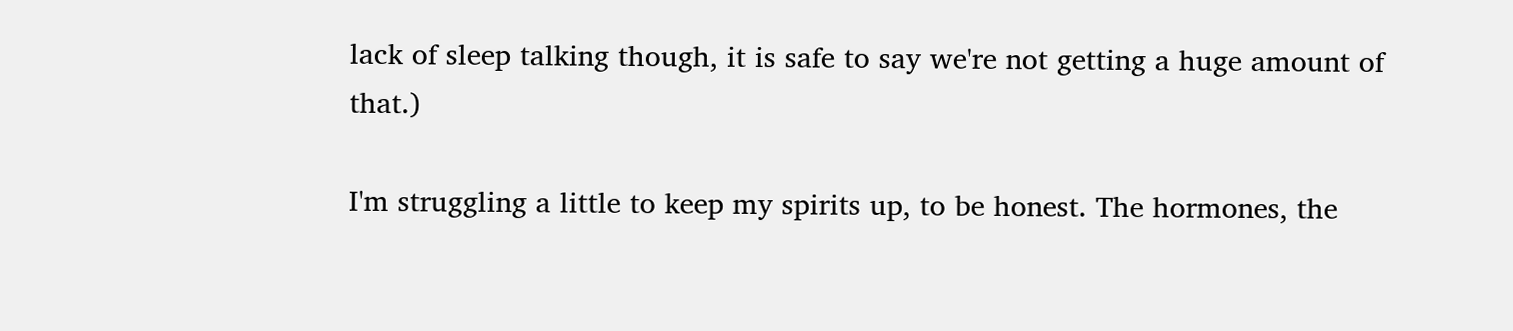lack of sleep talking though, it is safe to say we're not getting a huge amount of that.)

I'm struggling a little to keep my spirits up, to be honest. The hormones, the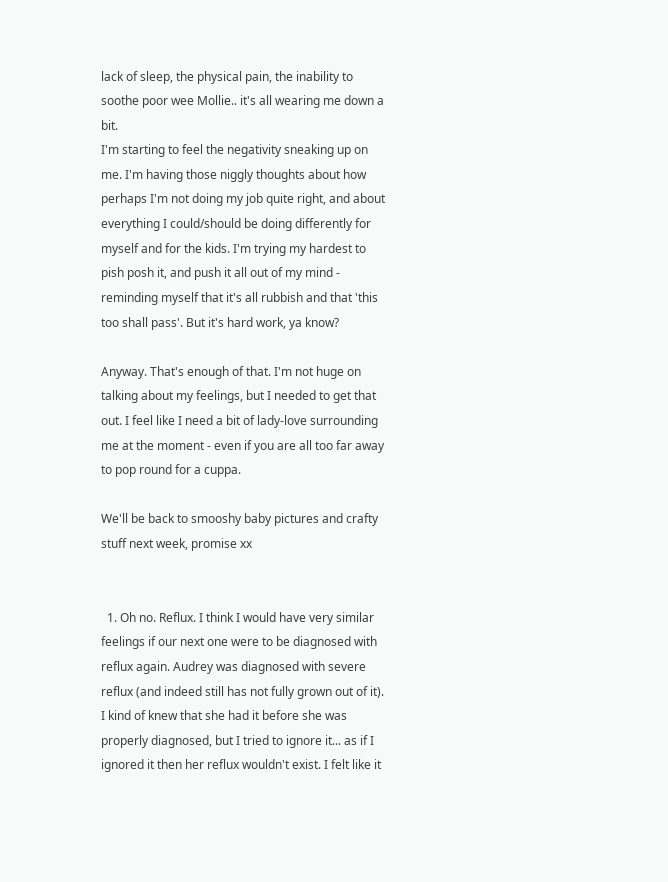lack of sleep, the physical pain, the inability to soothe poor wee Mollie.. it's all wearing me down a bit.
I'm starting to feel the negativity sneaking up on me. I'm having those niggly thoughts about how perhaps I'm not doing my job quite right, and about everything I could/should be doing differently for myself and for the kids. I'm trying my hardest to pish posh it, and push it all out of my mind - reminding myself that it's all rubbish and that 'this too shall pass'. But it's hard work, ya know?

Anyway. That's enough of that. I'm not huge on talking about my feelings, but I needed to get that out. I feel like I need a bit of lady-love surrounding me at the moment - even if you are all too far away to pop round for a cuppa.

We'll be back to smooshy baby pictures and crafty stuff next week, promise xx


  1. Oh no. Reflux. I think I would have very similar feelings if our next one were to be diagnosed with reflux again. Audrey was diagnosed with severe reflux (and indeed still has not fully grown out of it). I kind of knew that she had it before she was properly diagnosed, but I tried to ignore it... as if I ignored it then her reflux wouldn't exist. I felt like it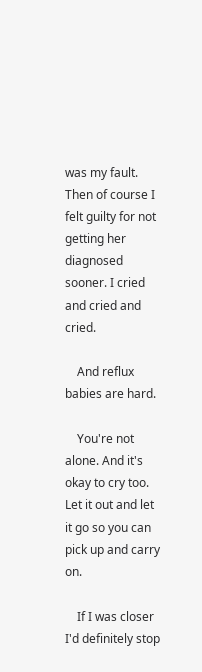was my fault. Then of course I felt guilty for not getting her diagnosed sooner. I cried and cried and cried.

    And reflux babies are hard.

    You're not alone. And it's okay to cry too. Let it out and let it go so you can pick up and carry on.

    If I was closer I'd definitely stop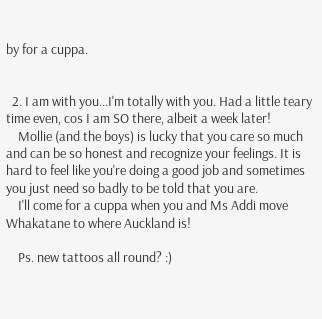by for a cuppa.


  2. I am with you...I'm totally with you. Had a little teary time even, cos I am SO there, albeit a week later!
    Mollie (and the boys) is lucky that you care so much and can be so honest and recognize your feelings. It is hard to feel like you're doing a good job and sometimes you just need so badly to be told that you are.
    I'll come for a cuppa when you and Ms Addi move Whakatane to where Auckland is!

    Ps. new tattoos all round? :)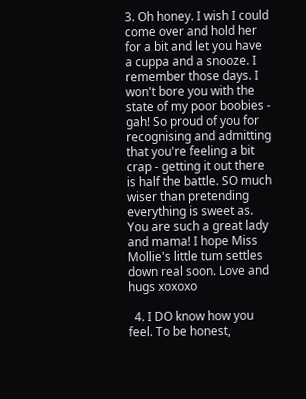3. Oh honey. I wish I could come over and hold her for a bit and let you have a cuppa and a snooze. I remember those days. I won't bore you with the state of my poor boobies - gah! So proud of you for recognising and admitting that you're feeling a bit crap - getting it out there is half the battle. SO much wiser than pretending everything is sweet as. You are such a great lady and mama! I hope Miss Mollie's little tum settles down real soon. Love and hugs xoxoxo

  4. I DO know how you feel. To be honest,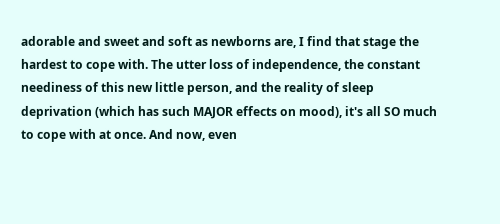adorable and sweet and soft as newborns are, I find that stage the hardest to cope with. The utter loss of independence, the constant neediness of this new little person, and the reality of sleep deprivation (which has such MAJOR effects on mood), it's all SO much to cope with at once. And now, even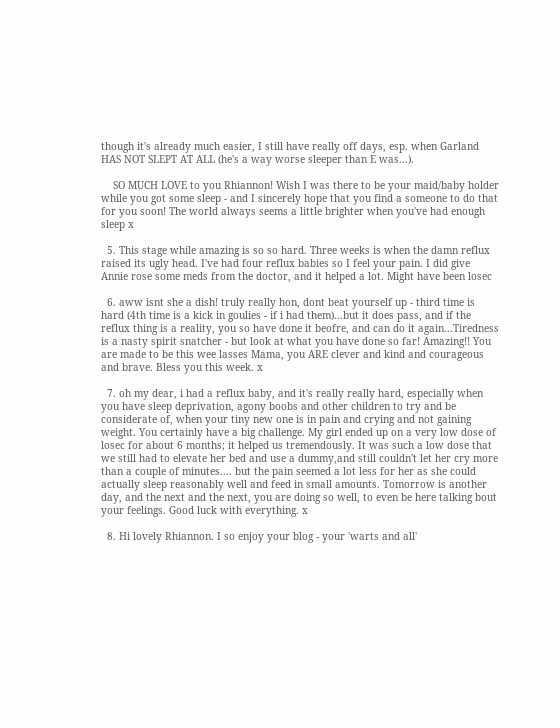though it's already much easier, I still have really off days, esp. when Garland HAS NOT SLEPT AT ALL (he's a way worse sleeper than E was...).

    SO MUCH LOVE to you Rhiannon! Wish I was there to be your maid/baby holder while you got some sleep - and I sincerely hope that you find a someone to do that for you soon! The world always seems a little brighter when you've had enough sleep x

  5. This stage while amazing is so so hard. Three weeks is when the damn reflux raised its ugly head. I've had four reflux babies so I feel your pain. I did give Annie rose some meds from the doctor, and it helped a lot. Might have been losec

  6. aww isnt she a dish! truly really hon, dont beat yourself up - third time is hard (4th time is a kick in goulies - if i had them)...but it does pass, and if the reflux thing is a reality, you so have done it beofre, and can do it again...Tiredness is a nasty spirit snatcher - but look at what you have done so far! Amazing!! You are made to be this wee lasses Mama, you ARE clever and kind and courageous and brave. Bless you this week. x

  7. oh my dear, i had a reflux baby, and it's really really hard, especially when you have sleep deprivation, agony boobs and other children to try and be considerate of, when your tiny new one is in pain and crying and not gaining weight. You certainly have a big challenge. My girl ended up on a very low dose of losec for about 6 months; it helped us tremendously. It was such a low dose that we still had to elevate her bed and use a dummy,and still couldn't let her cry more than a couple of minutes.... but the pain seemed a lot less for her as she could actually sleep reasonably well and feed in small amounts. Tomorrow is another day, and the next and the next, you are doing so well, to even be here talking bout your feelings. Good luck with everything. x

  8. Hi lovely Rhiannon. I so enjoy your blog - your 'warts and all'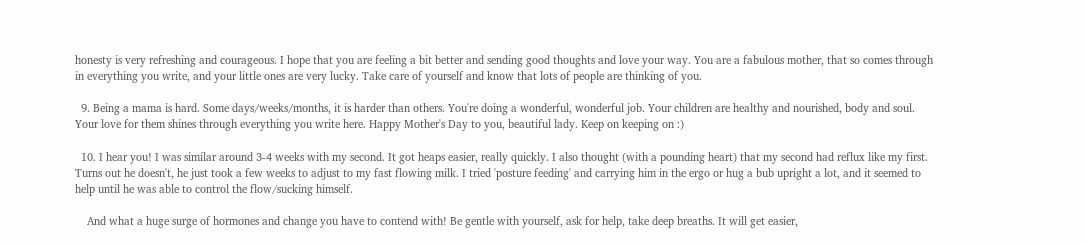honesty is very refreshing and courageous. I hope that you are feeling a bit better and sending good thoughts and love your way. You are a fabulous mother, that so comes through in everything you write, and your little ones are very lucky. Take care of yourself and know that lots of people are thinking of you.

  9. Being a mama is hard. Some days/weeks/months, it is harder than others. You're doing a wonderful, wonderful job. Your children are healthy and nourished, body and soul. Your love for them shines through everything you write here. Happy Mother's Day to you, beautiful lady. Keep on keeping on :)

  10. I hear you! I was similar around 3-4 weeks with my second. It got heaps easier, really quickly. I also thought (with a pounding heart) that my second had reflux like my first. Turns out he doesn't, he just took a few weeks to adjust to my fast flowing milk. I tried 'posture feeding' and carrying him in the ergo or hug a bub upright a lot, and it seemed to help until he was able to control the flow/sucking himself.

    And what a huge surge of hormones and change you have to contend with! Be gentle with yourself, ask for help, take deep breaths. It will get easier,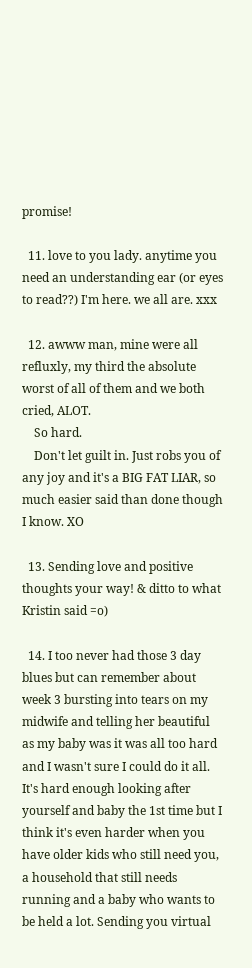promise!

  11. love to you lady. anytime you need an understanding ear (or eyes to read??) I'm here. we all are. xxx

  12. awww man, mine were all refluxly, my third the absolute worst of all of them and we both cried, ALOT.
    So hard.
    Don't let guilt in. Just robs you of any joy and it's a BIG FAT LIAR, so much easier said than done though I know. XO

  13. Sending love and positive thoughts your way! & ditto to what Kristin said =o)

  14. I too never had those 3 day blues but can remember about week 3 bursting into tears on my midwife and telling her beautiful as my baby was it was all too hard and I wasn't sure I could do it all. It's hard enough looking after yourself and baby the 1st time but I think it's even harder when you have older kids who still need you, a household that still needs running and a baby who wants to be held a lot. Sending you virtual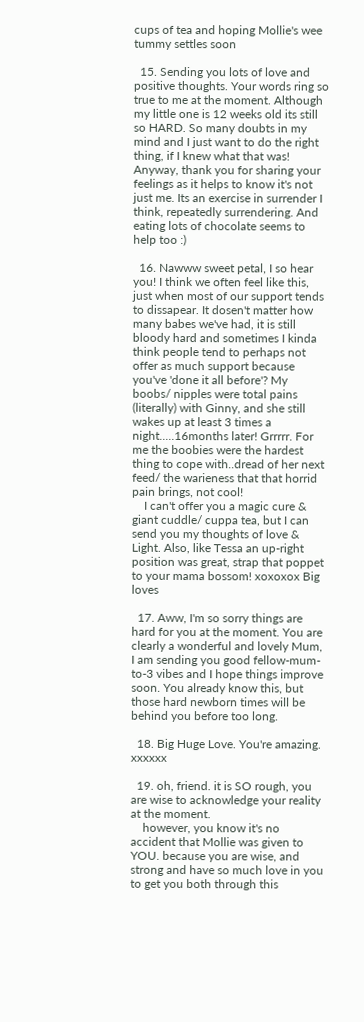cups of tea and hoping Mollie's wee tummy settles soon

  15. Sending you lots of love and positive thoughts. Your words ring so true to me at the moment. Although my little one is 12 weeks old its still so HARD. So many doubts in my mind and I just want to do the right thing, if I knew what that was! Anyway, thank you for sharing your feelings as it helps to know it's not just me. Its an exercise in surrender I think, repeatedly surrendering. And eating lots of chocolate seems to help too :)

  16. Nawww sweet petal, I so hear you! I think we often feel like this, just when most of our support tends to dissapear. It dosen't matter how many babes we've had, it is still bloody hard and sometimes I kinda think people tend to perhaps not offer as much support because you've 'done it all before'? My boobs/ nipples were total pains (literally) with Ginny, and she still wakes up at least 3 times a night.....16months later! Grrrrr. For me the boobies were the hardest thing to cope with..dread of her next feed/ the warieness that that horrid pain brings, not cool!
    I can't offer you a magic cure & giant cuddle/ cuppa tea, but I can send you my thoughts of love & Light. Also, like Tessa an up-right position was great, strap that poppet to your mama bossom! xoxoxox Big loves

  17. Aww, I'm so sorry things are hard for you at the moment. You are clearly a wonderful and lovely Mum, I am sending you good fellow-mum-to-3 vibes and I hope things improve soon. You already know this, but those hard newborn times will be behind you before too long.

  18. Big Huge Love. You're amazing. xxxxxx

  19. oh, friend. it is SO rough, you are wise to acknowledge your reality at the moment.
    however, you know it's no accident that Mollie was given to YOU. because you are wise, and strong and have so much love in you to get you both through this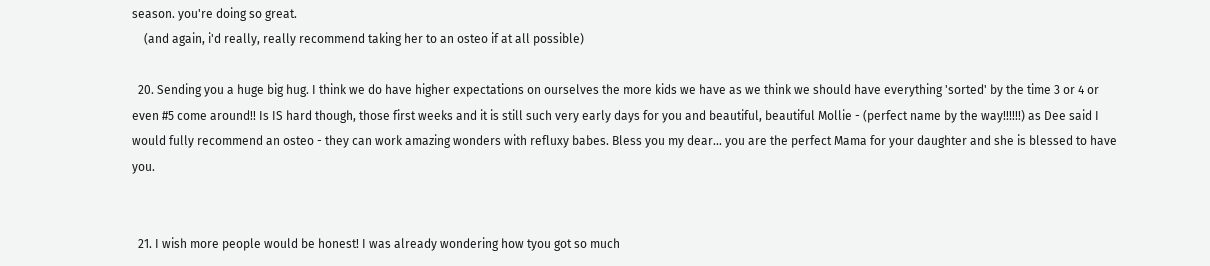season. you're doing so great.
    (and again, i'd really, really recommend taking her to an osteo if at all possible)

  20. Sending you a huge big hug. I think we do have higher expectations on ourselves the more kids we have as we think we should have everything 'sorted' by the time 3 or 4 or even #5 come around!! Is IS hard though, those first weeks and it is still such very early days for you and beautiful, beautiful Mollie - (perfect name by the way!!!!!!) as Dee said I would fully recommend an osteo - they can work amazing wonders with refluxy babes. Bless you my dear... you are the perfect Mama for your daughter and she is blessed to have you.


  21. I wish more people would be honest! I was already wondering how tyou got so much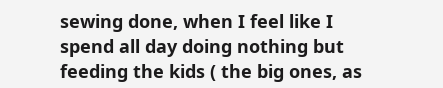sewing done, when I feel like I spend all day doing nothing but feeding the kids ( the big ones, as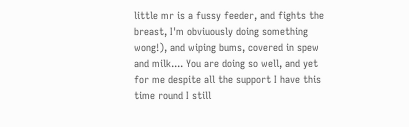little mr is a fussy feeder, and fights the breast, I'm obviuously doing something wong!), and wiping bums, covered in spew and milk.... You are doing so well, and yet for me despite all the support I have this time round I still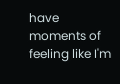have moments of feeling like I'm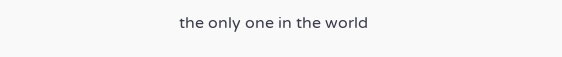the only one in the world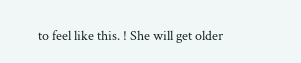to feel like this. ! She will get older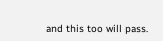and this too will pass.